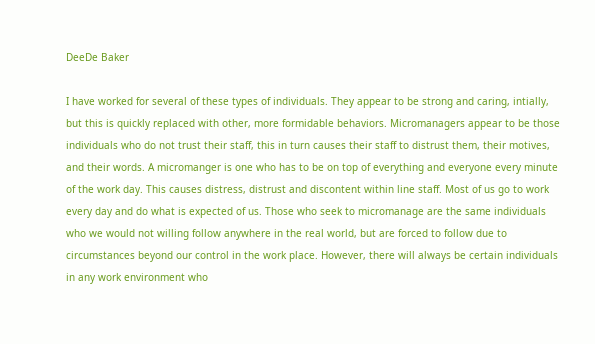DeeDe Baker

I have worked for several of these types of individuals. They appear to be strong and caring, intially, but this is quickly replaced with other, more formidable behaviors. Micromanagers appear to be those individuals who do not trust their staff, this in turn causes their staff to distrust them, their motives, and their words. A micromanger is one who has to be on top of everything and everyone every minute of the work day. This causes distress, distrust and discontent within line staff. Most of us go to work every day and do what is expected of us. Those who seek to micromanage are the same individuals who we would not willing follow anywhere in the real world, but are forced to follow due to circumstances beyond our control in the work place. However, there will always be certain individuals in any work environment who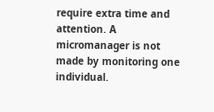require extra time and attention. A micromanager is not made by monitoring one individual.